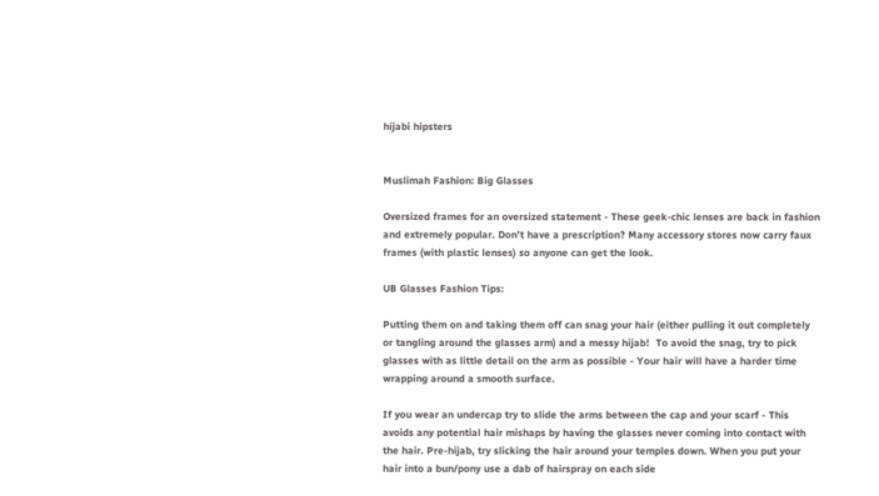hijabi hipsters


Muslimah Fashion: Big Glasses

Oversized frames for an oversized statement - These geek-chic lenses are back in fashion and extremely popular. Don’t have a prescription? Many accessory stores now carry faux frames (with plastic lenses) so anyone can get the look.

UB Glasses Fashion Tips:

Putting them on and taking them off can snag your hair (either pulling it out completely or tangling around the glasses arm) and a messy hijab!  To avoid the snag, try to pick glasses with as little detail on the arm as possible - Your hair will have a harder time wrapping around a smooth surface.

If you wear an undercap try to slide the arms between the cap and your scarf - This avoids any potential hair mishaps by having the glasses never coming into contact with the hair. Pre-hijab, try slicking the hair around your temples down. When you put your hair into a bun/pony use a dab of hairspray on each side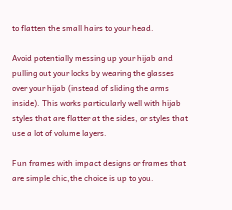to flatten the small hairs to your head.

Avoid potentially messing up your hijab and pulling out your locks by wearing the glasses over your hijab (instead of sliding the arms inside). This works particularly well with hijab styles that are flatter at the sides, or styles that use a lot of volume layers.

Fun frames with impact designs or frames that are simple chic,the choice is up to you.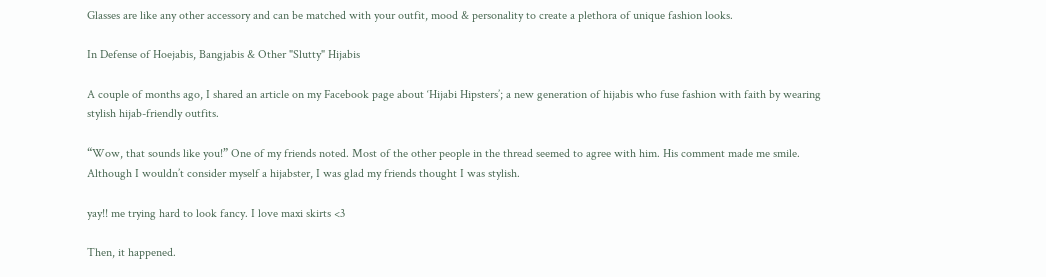Glasses are like any other accessory and can be matched with your outfit, mood & personality to create a plethora of unique fashion looks.

In Defense of Hoejabis, Bangjabis & Other "Slutty" Hijabis

A couple of months ago, I shared an article on my Facebook page about ‘Hijabi Hipsters’; a new generation of hijabis who fuse fashion with faith by wearing stylish hijab-friendly outfits.

“Wow, that sounds like you!” One of my friends noted. Most of the other people in the thread seemed to agree with him. His comment made me smile. Although I wouldn’t consider myself a hijabster, I was glad my friends thought I was stylish.

yay!! me trying hard to look fancy. I love maxi skirts <3

Then, it happened.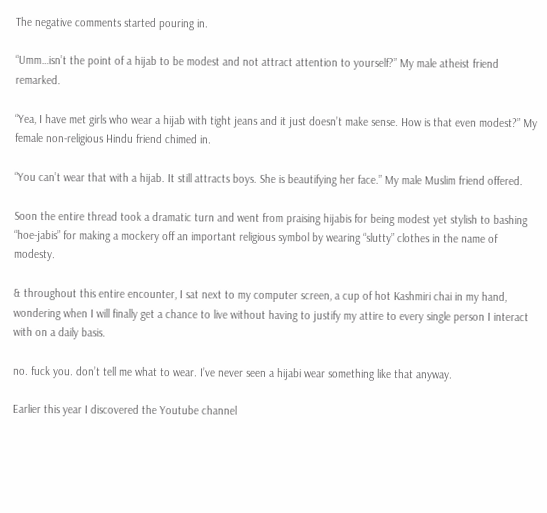The negative comments started pouring in.

“Umm…isn’t the point of a hijab to be modest and not attract attention to yourself?” My male atheist friend remarked.

“Yea, I have met girls who wear a hijab with tight jeans and it just doesn’t make sense. How is that even modest?” My female non-religious Hindu friend chimed in.

“You can’t wear that with a hijab. It still attracts boys. She is beautifying her face.” My male Muslim friend offered.

Soon the entire thread took a dramatic turn and went from praising hijabis for being modest yet stylish to bashing “hoe-jabis” for making a mockery off an important religious symbol by wearing “slutty” clothes in the name of modesty.

& throughout this entire encounter, I sat next to my computer screen, a cup of hot Kashmiri chai in my hand, wondering when I will finally get a chance to live without having to justify my attire to every single person I interact with on a daily basis.

no. fuck you. don’t tell me what to wear. I’ve never seen a hijabi wear something like that anyway.

Earlier this year I discovered the Youtube channel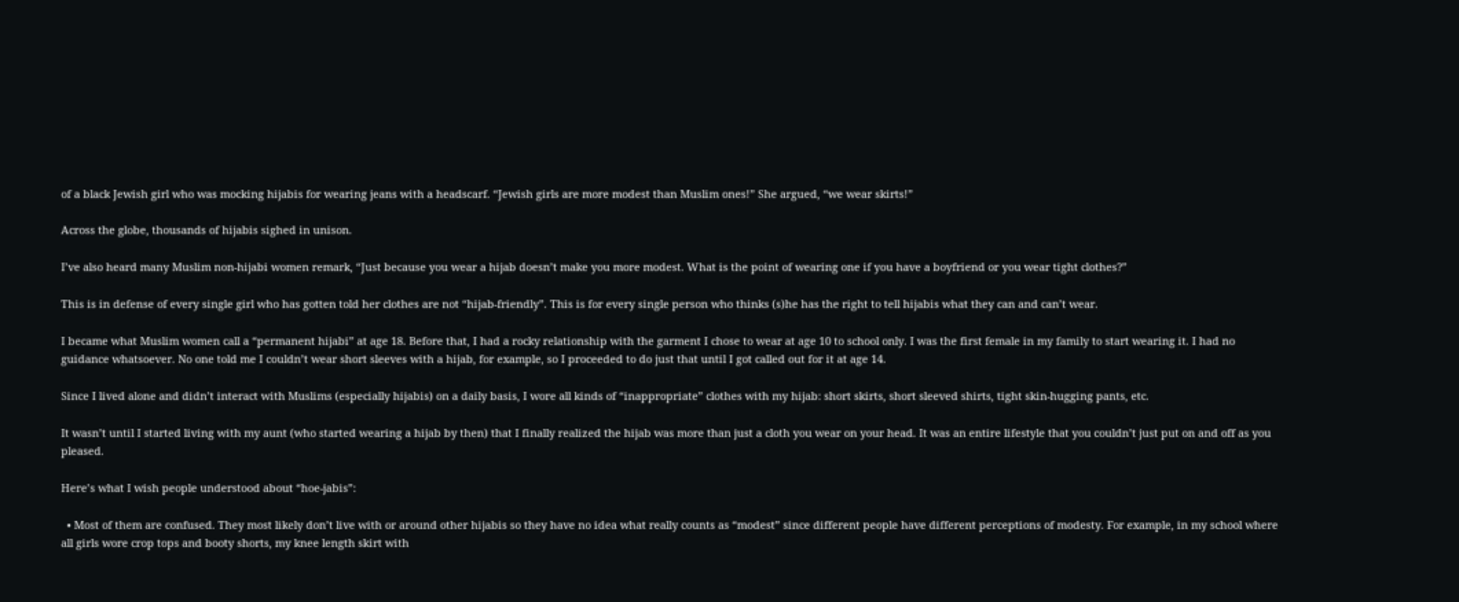of a black Jewish girl who was mocking hijabis for wearing jeans with a headscarf. “Jewish girls are more modest than Muslim ones!” She argued, “we wear skirts!”

Across the globe, thousands of hijabis sighed in unison.

I’ve also heard many Muslim non-hijabi women remark, “Just because you wear a hijab doesn’t make you more modest. What is the point of wearing one if you have a boyfriend or you wear tight clothes?”

This is in defense of every single girl who has gotten told her clothes are not “hijab-friendly”. This is for every single person who thinks (s)he has the right to tell hijabis what they can and can’t wear.

I became what Muslim women call a “permanent hijabi” at age 18. Before that, I had a rocky relationship with the garment I chose to wear at age 10 to school only. I was the first female in my family to start wearing it. I had no guidance whatsoever. No one told me I couldn’t wear short sleeves with a hijab, for example, so I proceeded to do just that until I got called out for it at age 14.

Since I lived alone and didn’t interact with Muslims (especially hijabis) on a daily basis, I wore all kinds of “inappropriate” clothes with my hijab: short skirts, short sleeved shirts, tight skin-hugging pants, etc.

It wasn’t until I started living with my aunt (who started wearing a hijab by then) that I finally realized the hijab was more than just a cloth you wear on your head. It was an entire lifestyle that you couldn’t just put on and off as you pleased.

Here’s what I wish people understood about “hoe-jabis”:

  • Most of them are confused. They most likely don’t live with or around other hijabis so they have no idea what really counts as “modest” since different people have different perceptions of modesty. For example, in my school where all girls wore crop tops and booty shorts, my knee length skirt with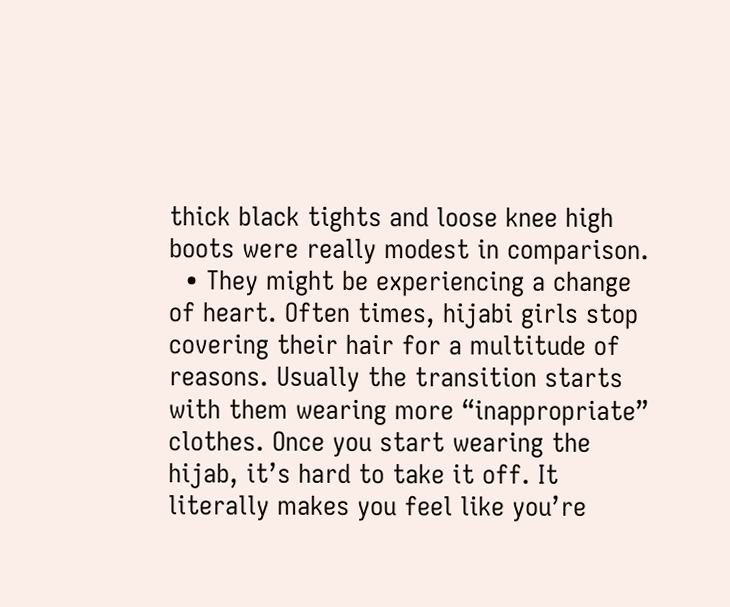thick black tights and loose knee high boots were really modest in comparison.
  • They might be experiencing a change of heart. Often times, hijabi girls stop covering their hair for a multitude of reasons. Usually the transition starts with them wearing more “inappropriate” clothes. Once you start wearing the hijab, it’s hard to take it off. It literally makes you feel like you’re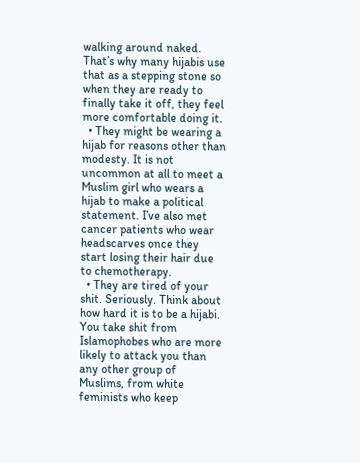walking around naked. That’s why many hijabis use that as a stepping stone so when they are ready to finally take it off, they feel more comfortable doing it.
  • They might be wearing a hijab for reasons other than modesty. It is not uncommon at all to meet a Muslim girl who wears a hijab to make a political statement. I’ve also met cancer patients who wear headscarves once they start losing their hair due to chemotherapy.
  • They are tired of your shit. Seriously. Think about how hard it is to be a hijabi. You take shit from Islamophobes who are more likely to attack you than any other group of Muslims, from white feminists who keep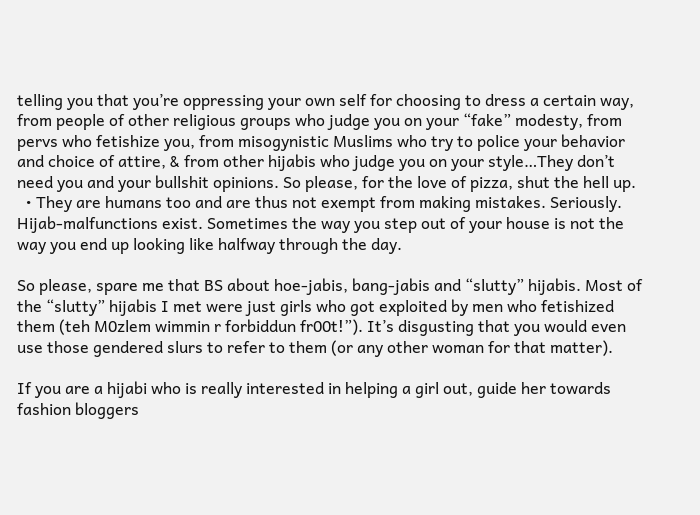telling you that you’re oppressing your own self for choosing to dress a certain way, from people of other religious groups who judge you on your “fake” modesty, from pervs who fetishize you, from misogynistic Muslims who try to police your behavior and choice of attire, & from other hijabis who judge you on your style…They don’t need you and your bullshit opinions. So please, for the love of pizza, shut the hell up.
  • They are humans too and are thus not exempt from making mistakes. Seriously. Hijab-malfunctions exist. Sometimes the way you step out of your house is not the way you end up looking like halfway through the day.

So please, spare me that BS about hoe-jabis, bang-jabis and “slutty” hijabis. Most of the “slutty” hijabis I met were just girls who got exploited by men who fetishized them (teh M0zlem wimmin r forbiddun fr00t!”). It’s disgusting that you would even use those gendered slurs to refer to them (or any other woman for that matter).

If you are a hijabi who is really interested in helping a girl out, guide her towards fashion bloggers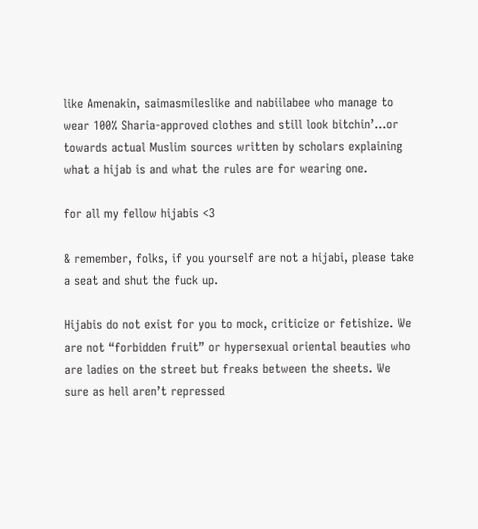like Amenakin, saimasmileslike and nabiilabee who manage to wear 100% Sharia-approved clothes and still look bitchin’…or towards actual Muslim sources written by scholars explaining what a hijab is and what the rules are for wearing one.

for all my fellow hijabis <3

& remember, folks, if you yourself are not a hijabi, please take a seat and shut the fuck up.

Hijabis do not exist for you to mock, criticize or fetishize. We are not “forbidden fruit” or hypersexual oriental beauties who are ladies on the street but freaks between the sheets. We sure as hell aren’t repressed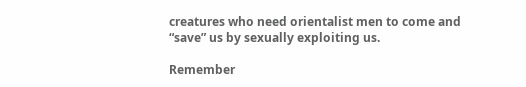creatures who need orientalist men to come and “save” us by sexually exploiting us.

Remember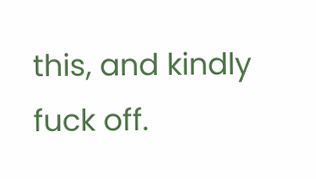this, and kindly fuck off.